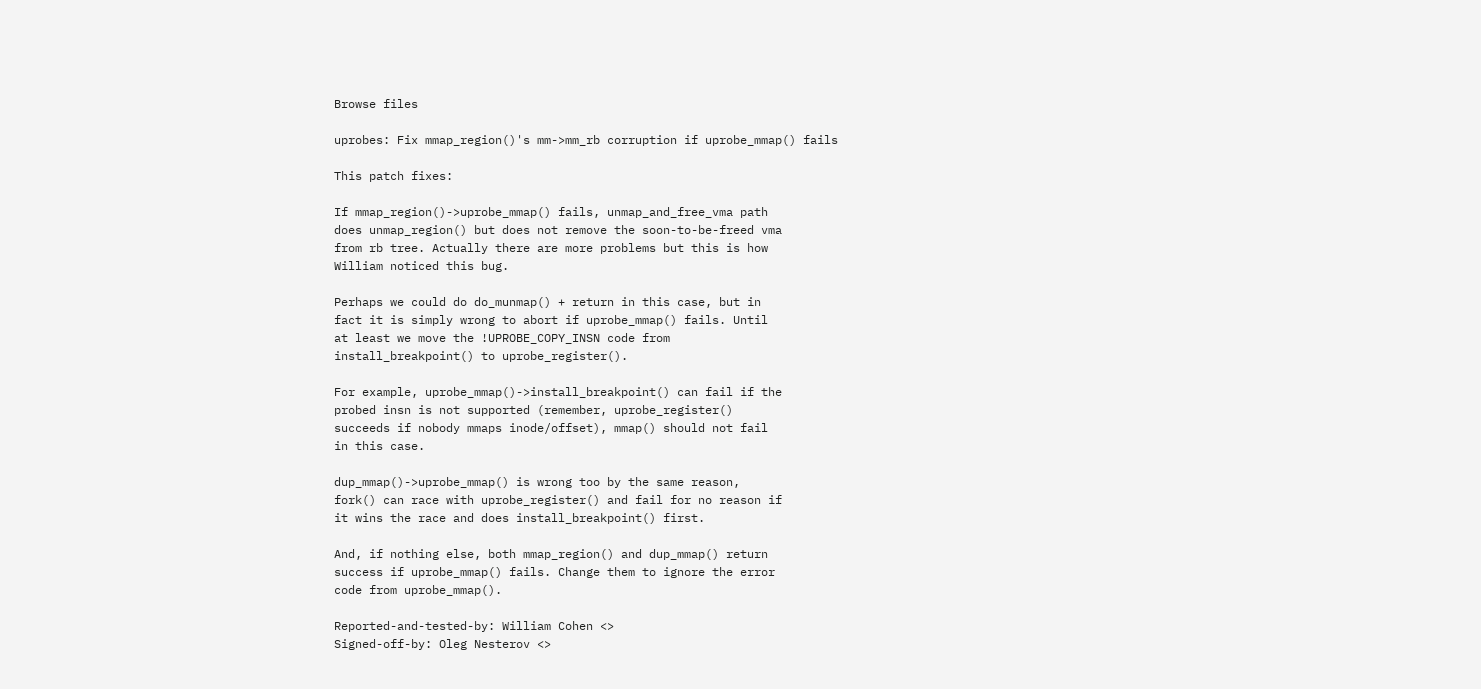Browse files

uprobes: Fix mmap_region()'s mm->mm_rb corruption if uprobe_mmap() fails

This patch fixes:

If mmap_region()->uprobe_mmap() fails, unmap_and_free_vma path
does unmap_region() but does not remove the soon-to-be-freed vma
from rb tree. Actually there are more problems but this is how
William noticed this bug.

Perhaps we could do do_munmap() + return in this case, but in
fact it is simply wrong to abort if uprobe_mmap() fails. Until
at least we move the !UPROBE_COPY_INSN code from
install_breakpoint() to uprobe_register().

For example, uprobe_mmap()->install_breakpoint() can fail if the
probed insn is not supported (remember, uprobe_register()
succeeds if nobody mmaps inode/offset), mmap() should not fail
in this case.

dup_mmap()->uprobe_mmap() is wrong too by the same reason,
fork() can race with uprobe_register() and fail for no reason if
it wins the race and does install_breakpoint() first.

And, if nothing else, both mmap_region() and dup_mmap() return
success if uprobe_mmap() fails. Change them to ignore the error
code from uprobe_mmap().

Reported-and-tested-by: William Cohen <>
Signed-off-by: Oleg Nesterov <>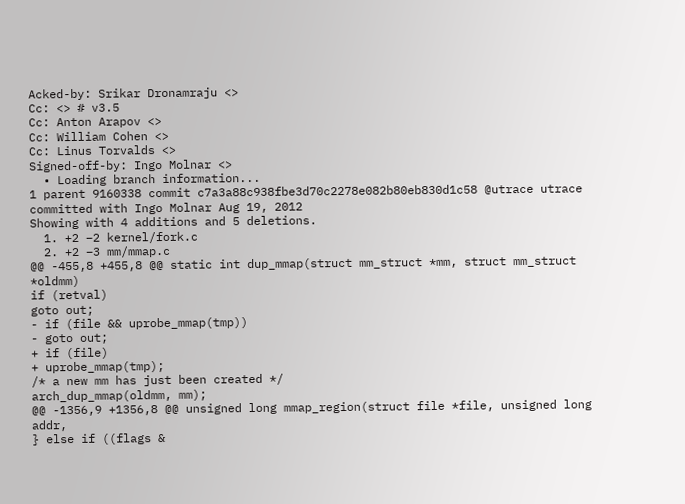Acked-by: Srikar Dronamraju <>
Cc: <> # v3.5
Cc: Anton Arapov <>
Cc: William Cohen <>
Cc: Linus Torvalds <>
Signed-off-by: Ingo Molnar <>
  • Loading branch information...
1 parent 9160338 commit c7a3a88c938fbe3d70c2278e082b80eb830d1c58 @utrace utrace committed with Ingo Molnar Aug 19, 2012
Showing with 4 additions and 5 deletions.
  1. +2 −2 kernel/fork.c
  2. +2 −3 mm/mmap.c
@@ -455,8 +455,8 @@ static int dup_mmap(struct mm_struct *mm, struct mm_struct *oldmm)
if (retval)
goto out;
- if (file && uprobe_mmap(tmp))
- goto out;
+ if (file)
+ uprobe_mmap(tmp);
/* a new mm has just been created */
arch_dup_mmap(oldmm, mm);
@@ -1356,9 +1356,8 @@ unsigned long mmap_region(struct file *file, unsigned long addr,
} else if ((flags &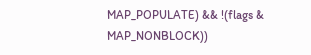MAP_POPULATE) && !(flags & MAP_NONBLOCK))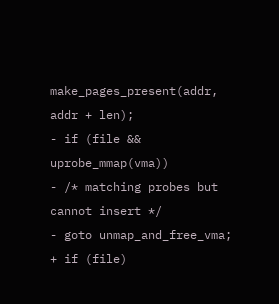make_pages_present(addr, addr + len);
- if (file && uprobe_mmap(vma))
- /* matching probes but cannot insert */
- goto unmap_and_free_vma;
+ if (file)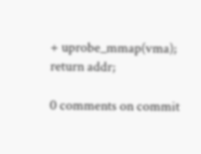+ uprobe_mmap(vma);
return addr;

0 comments on commit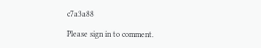c7a3a88

Please sign in to comment.